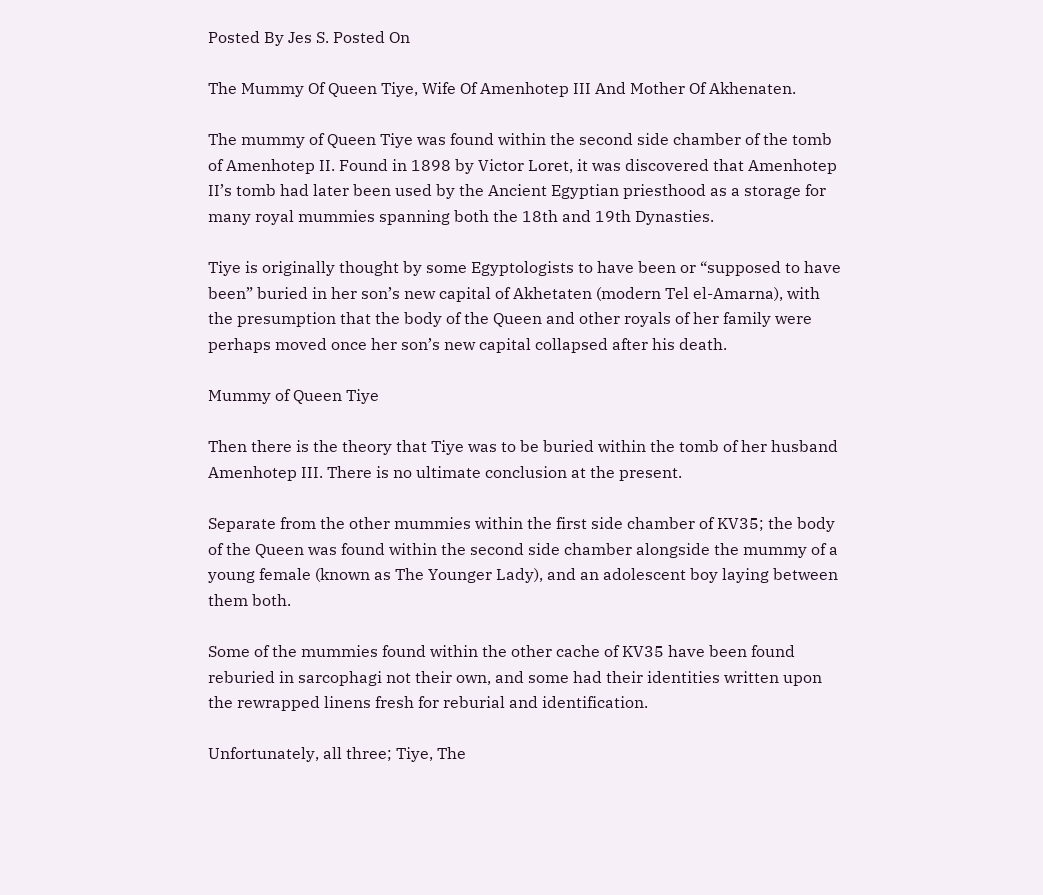Posted By Jes S. Posted On

The Mummy Of Queen Tiye, Wife Of Amenhotep III And Mother Of Akhenaten.

The mummy of Queen Tiye was found within the second side chamber of the tomb of Amenhotep II. Found in 1898 by Victor Loret, it was discovered that Amenhotep II’s tomb had later been used by the Ancient Egyptian priesthood as a storage for many royal mummies spanning both the 18th and 19th Dynasties.

Tiye is originally thought by some Egyptologists to have been or “supposed to have been” buried in her son’s new capital of Akhetaten (modern Tel el-Amarna), with the presumption that the body of the Queen and other royals of her family were perhaps moved once her son’s new capital collapsed after his death.

Mummy of Queen Tiye

Then there is the theory that Tiye was to be buried within the tomb of her husband Amenhotep III. There is no ultimate conclusion at the present.

Separate from the other mummies within the first side chamber of KV35; the body of the Queen was found within the second side chamber alongside the mummy of a young female (known as The Younger Lady), and an adolescent boy laying between them both.

Some of the mummies found within the other cache of KV35 have been found reburied in sarcophagi not their own, and some had their identities written upon the rewrapped linens fresh for reburial and identification.

Unfortunately, all three; Tiye, The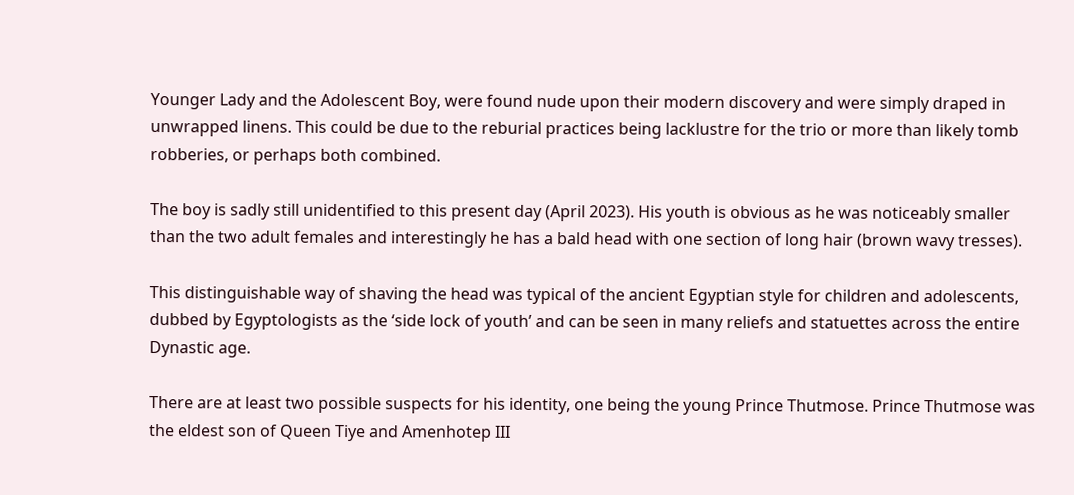Younger Lady and the Adolescent Boy, were found nude upon their modern discovery and were simply draped in unwrapped linens. This could be due to the reburial practices being lacklustre for the trio or more than likely tomb robberies, or perhaps both combined.

The boy is sadly still unidentified to this present day (April 2023). His youth is obvious as he was noticeably smaller than the two adult females and interestingly he has a bald head with one section of long hair (brown wavy tresses).

This distinguishable way of shaving the head was typical of the ancient Egyptian style for children and adolescents, dubbed by Egyptologists as the ‘side lock of youth’ and can be seen in many reliefs and statuettes across the entire Dynastic age.

There are at least two possible suspects for his identity, one being the young Prince Thutmose. Prince Thutmose was the eldest son of Queen Tiye and Amenhotep III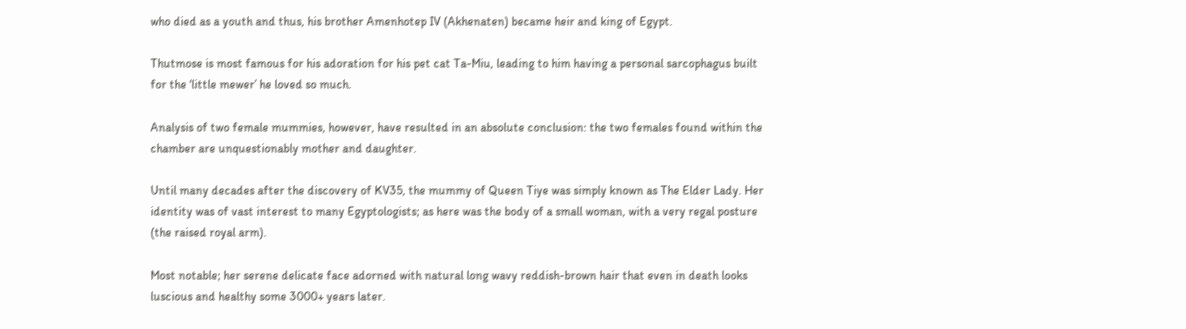who died as a youth and thus, his brother Amenhotep IV (Akhenaten) became heir and king of Egypt.

Thutmose is most famous for his adoration for his pet cat Ta-Miu, leading to him having a personal sarcophagus built for the ‘little mewer’ he loved so much.

Analysis of two female mummies, however, have resulted in an absolute conclusion: the two females found within the chamber are unquestionably mother and daughter.

Until many decades after the discovery of KV35, the mummy of Queen Tiye was simply known as The Elder Lady. Her identity was of vast interest to many Egyptologists; as here was the body of a small woman, with a very regal posture (the raised royal arm).

Most notable; her serene delicate face adorned with natural long wavy reddish-brown hair that even in death looks luscious and healthy some 3000+ years later.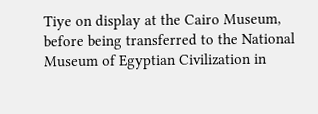Tiye on display at the Cairo Museum, before being transferred to the National Museum of Egyptian Civilization in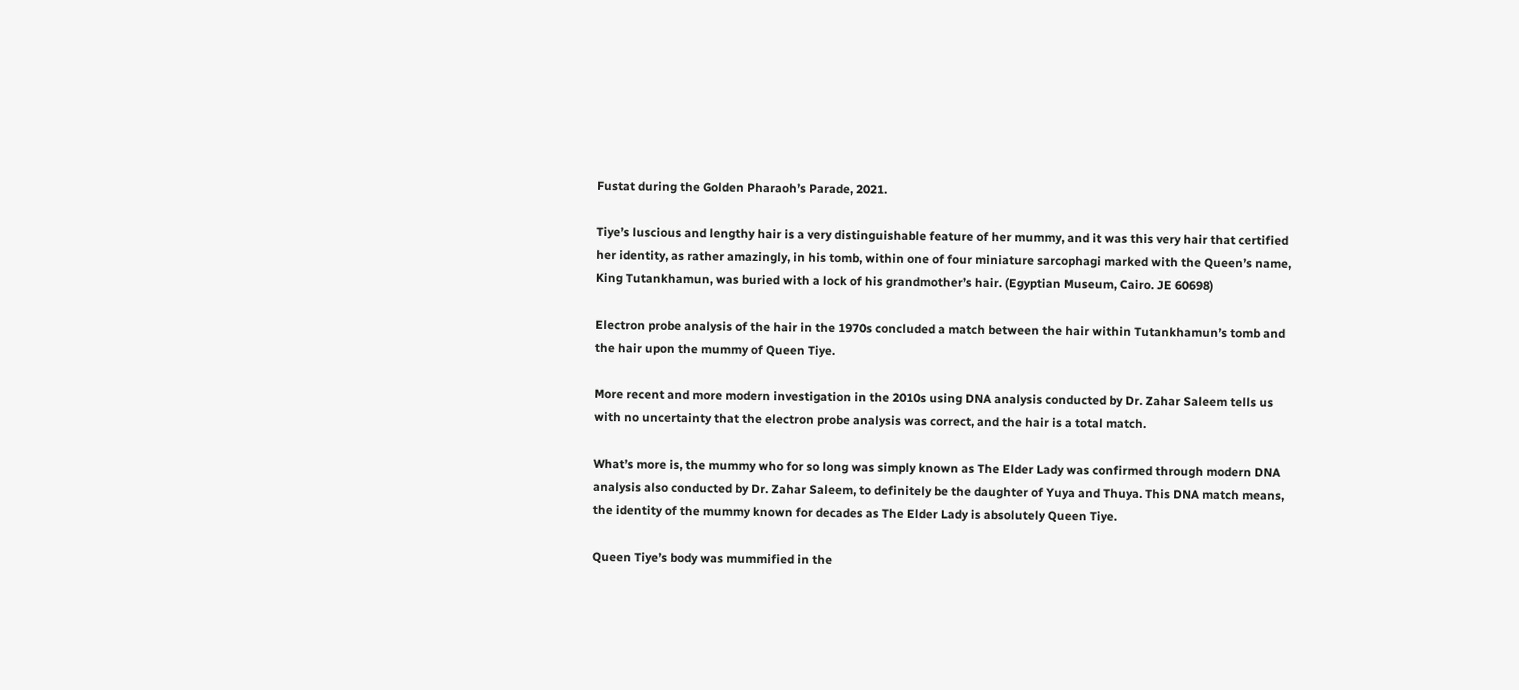Fustat during the Golden Pharaoh’s Parade, 2021.

Tiye’s luscious and lengthy hair is a very distinguishable feature of her mummy, and it was this very hair that certified her identity, as rather amazingly, in his tomb, within one of four miniature sarcophagi marked with the Queen’s name, King Tutankhamun, was buried with a lock of his grandmother’s hair. (Egyptian Museum, Cairo. JE 60698)

Electron probe analysis of the hair in the 1970s concluded a match between the hair within Tutankhamun’s tomb and the hair upon the mummy of Queen Tiye.

More recent and more modern investigation in the 2010s using DNA analysis conducted by Dr. Zahar Saleem tells us with no uncertainty that the electron probe analysis was correct, and the hair is a total match.

What’s more is, the mummy who for so long was simply known as The Elder Lady was confirmed through modern DNA analysis also conducted by Dr. Zahar Saleem, to definitely be the daughter of Yuya and Thuya. This DNA match means, the identity of the mummy known for decades as The Elder Lady is absolutely Queen Tiye.

Queen Tiye’s body was mummified in the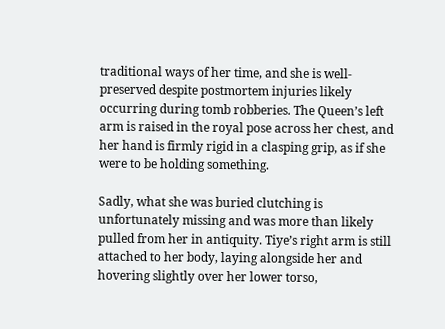traditional ways of her time, and she is well-preserved despite postmortem injuries likely occurring during tomb robberies. The Queen’s left arm is raised in the royal pose across her chest, and her hand is firmly rigid in a clasping grip, as if she were to be holding something.

Sadly, what she was buried clutching is unfortunately missing and was more than likely pulled from her in antiquity. Tiye’s right arm is still attached to her body, laying alongside her and hovering slightly over her lower torso,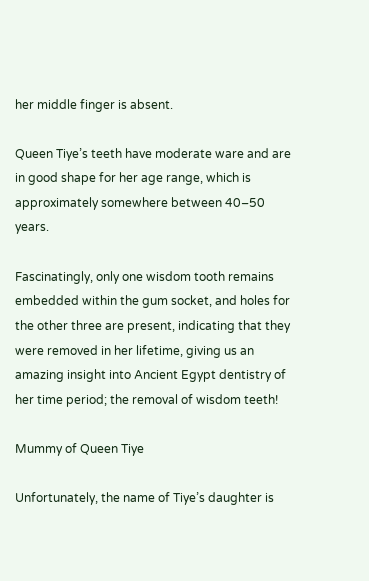her middle finger is absent.

Queen Tiye’s teeth have moderate ware and are in good shape for her age range, which is approximately somewhere between 40–50 years.

Fascinatingly, only one wisdom tooth remains embedded within the gum socket, and holes for the other three are present, indicating that they were removed in her lifetime, giving us an amazing insight into Ancient Egypt dentistry of her time period; the removal of wisdom teeth!

Mummy of Queen Tiye

Unfortunately, the name of Tiye’s daughter is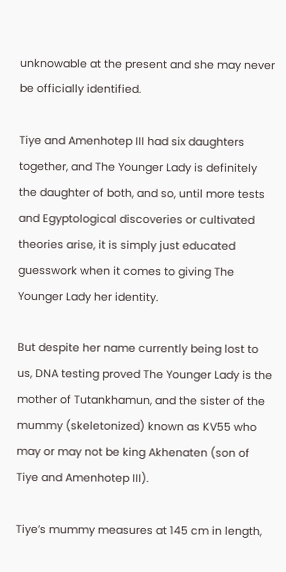unknowable at the present and she may never be officially identified.

Tiye and Amenhotep III had six daughters together, and The Younger Lady is definitely the daughter of both, and so, until more tests and Egyptological discoveries or cultivated theories arise, it is simply just educated guesswork when it comes to giving The Younger Lady her identity.

But despite her name currently being lost to us, DNA testing proved The Younger Lady is the mother of Tutankhamun, and the sister of the mummy (skeletonized) known as KV55 who may or may not be king Akhenaten (son of Tiye and Amenhotep III).

Tiye’s mummy measures at 145 cm in length,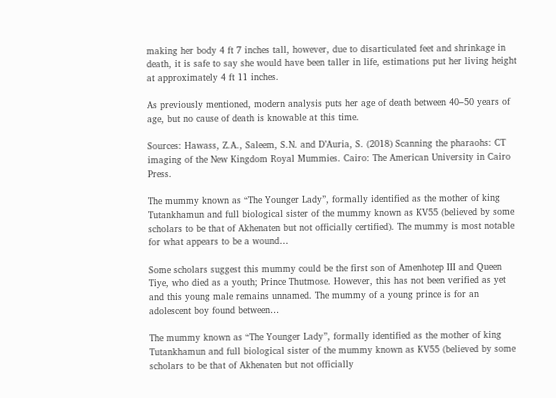making her body 4 ft 7 inches tall, however, due to disarticulated feet and shrinkage in death, it is safe to say she would have been taller in life, estimations put her living height at approximately 4 ft 11 inches.

As previously mentioned, modern analysis puts her age of death between 40–50 years of age, but no cause of death is knowable at this time.

Sources: Hawass, Z.A., Saleem, S.N. and D’Auria, S. (2018) Scanning the pharaohs: CT imaging of the New Kingdom Royal Mummies. Cairo: The American University in Cairo Press.

The mummy known as “The Younger Lady”, formally identified as the mother of king Tutankhamun and full biological sister of the mummy known as KV55 (believed by some scholars to be that of Akhenaten but not officially certified). The mummy is most notable for what appears to be a wound…

Some scholars suggest this mummy could be the first son of Amenhotep III and Queen Tiye, who died as a youth; Prince Thutmose. However, this has not been verified as yet and this young male remains unnamed. The mummy of a young prince is for an adolescent boy found between…

The mummy known as “The Younger Lady”, formally identified as the mother of king Tutankhamun and full biological sister of the mummy known as KV55 (believed by some scholars to be that of Akhenaten but not officially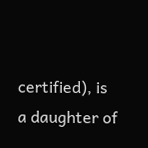certified), is a daughter of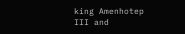king Amenhotep III and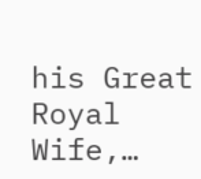his Great Royal Wife,…